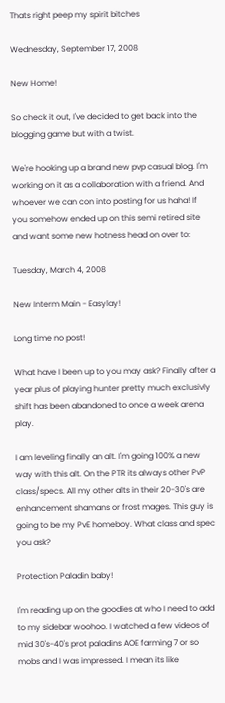Thats right peep my spirit bitches

Wednesday, September 17, 2008

New Home!

So check it out, I've decided to get back into the blogging game but with a twist.

We're hooking up a brand new pvp casual blog. I'm working on it as a collaboration with a friend. And whoever we can con into posting for us haha! If you somehow ended up on this semi retired site and want some new hotness head on over to:

Tuesday, March 4, 2008

New Interm Main - Easylay!

Long time no post!

What have I been up to you may ask? Finally after a year plus of playing hunter pretty much exclusivly shift has been abandoned to once a week arena play.

I am leveling finally an alt. I'm going 100% a new way with this alt. On the PTR its always other PvP class/specs. All my other alts in their 20-30's are enhancement shamans or frost mages. This guy is going to be my PvE homeboy. What class and spec you ask?

Protection Paladin baby!

I'm reading up on the goodies at who I need to add to my sidebar woohoo. I watched a few videos of mid 30's-40's prot paladins AOE farming 7 or so mobs and I was impressed. I mean its like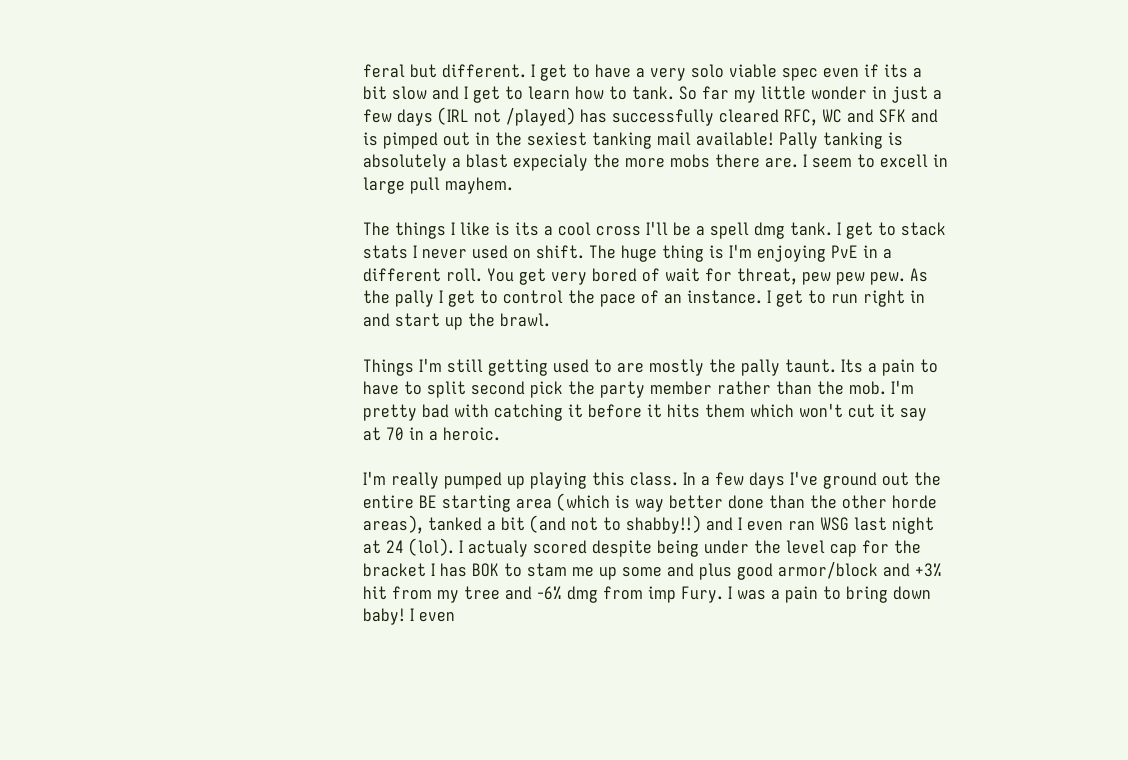feral but different. I get to have a very solo viable spec even if its a bit slow and I get to learn how to tank. So far my little wonder in just a few days (IRL not /played) has successfully cleared RFC, WC and SFK and is pimped out in the sexiest tanking mail available! Pally tanking is absolutely a blast expecialy the more mobs there are. I seem to excell in large pull mayhem.

The things I like is its a cool cross I'll be a spell dmg tank. I get to stack stats I never used on shift. The huge thing is I'm enjoying PvE in a different roll. You get very bored of wait for threat, pew pew pew. As the pally I get to control the pace of an instance. I get to run right in and start up the brawl.

Things I'm still getting used to are mostly the pally taunt. Its a pain to have to split second pick the party member rather than the mob. I'm pretty bad with catching it before it hits them which won't cut it say at 70 in a heroic.

I'm really pumped up playing this class. In a few days I've ground out the entire BE starting area (which is way better done than the other horde areas), tanked a bit (and not to shabby!!) and I even ran WSG last night at 24 (lol). I actualy scored despite being under the level cap for the bracket I has BOK to stam me up some and plus good armor/block and +3% hit from my tree and -6% dmg from imp Fury. I was a pain to bring down baby! I even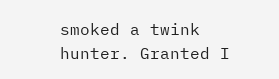smoked a twink hunter. Granted I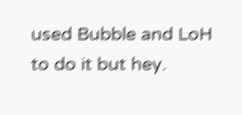used Bubble and LoH to do it but hey.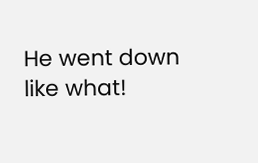He went down like what!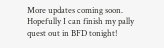More updates coming soon. Hopefully I can finish my pally quest out in BFD tonight!